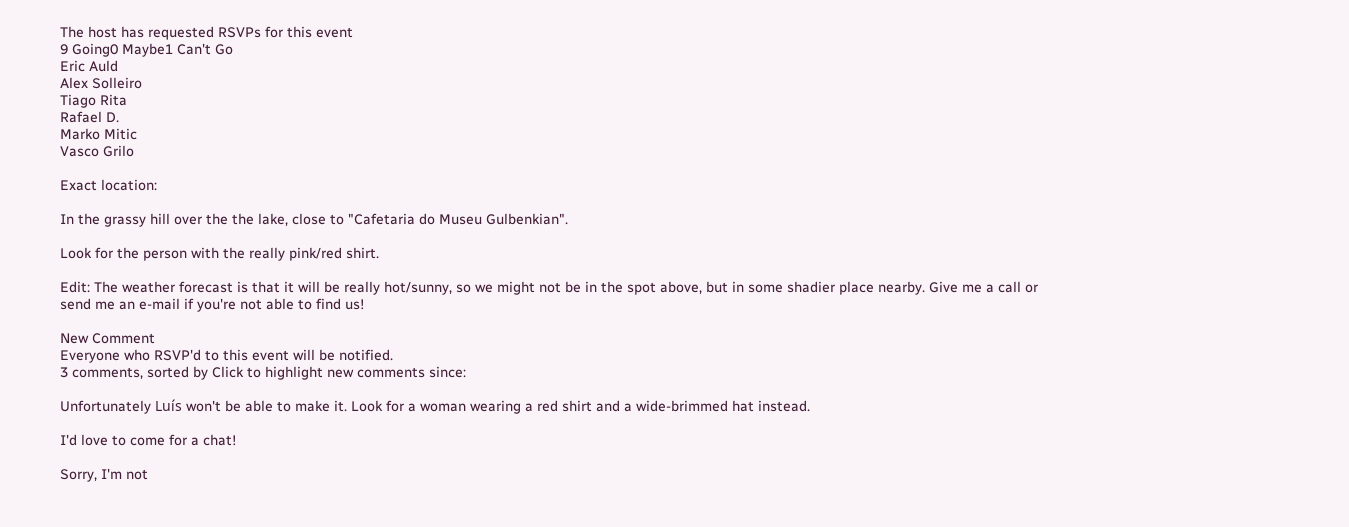The host has requested RSVPs for this event
9 Going0 Maybe1 Can't Go
Eric Auld
Alex Solleiro
Tiago Rita
Rafael D.
Marko Mitic
Vasco Grilo

Exact location:

In the grassy hill over the the lake, close to "Cafetaria do Museu Gulbenkian".

Look for the person with the really pink/red shirt.

Edit: The weather forecast is that it will be really hot/sunny, so we might not be in the spot above, but in some shadier place nearby. Give me a call or send me an e-mail if you're not able to find us!

New Comment
Everyone who RSVP'd to this event will be notified.
3 comments, sorted by Click to highlight new comments since:

Unfortunately Luís won't be able to make it. Look for a woman wearing a red shirt and a wide-brimmed hat instead.

I'd love to come for a chat!

Sorry, I'm not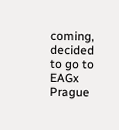coming, decided to go to EAGx Prague